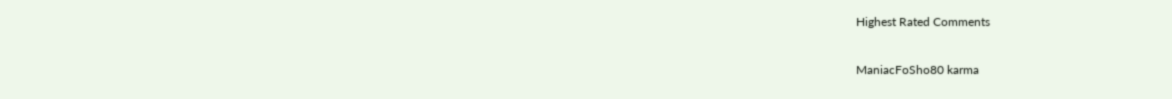Highest Rated Comments

ManiacFoSho80 karma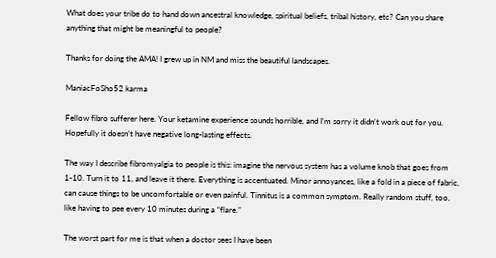What does your tribe do to hand down ancestral knowledge, spiritual beliefs, tribal history, etc? Can you share anything that might be meaningful to people?

Thanks for doing the AMA! I grew up in NM and miss the beautiful landscapes.

ManiacFoSho52 karma

Fellow fibro sufferer here. Your ketamine experience sounds horrible, and I’m sorry it didn’t work out for you. Hopefully it doesn’t have negative long-lasting effects.

The way I describe fibromyalgia to people is this: imagine the nervous system has a volume knob that goes from 1-10. Turn it to 11, and leave it there. Everything is accentuated. Minor annoyances, like a fold in a piece of fabric, can cause things to be uncomfortable or even painful. Tinnitus is a common symptom. Really random stuff, too, like having to pee every 10 minutes during a “flare.”

The worst part for me is that when a doctor sees I have been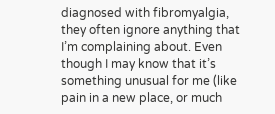diagnosed with fibromyalgia, they often ignore anything that I’m complaining about. Even though I may know that it’s something unusual for me (like pain in a new place, or much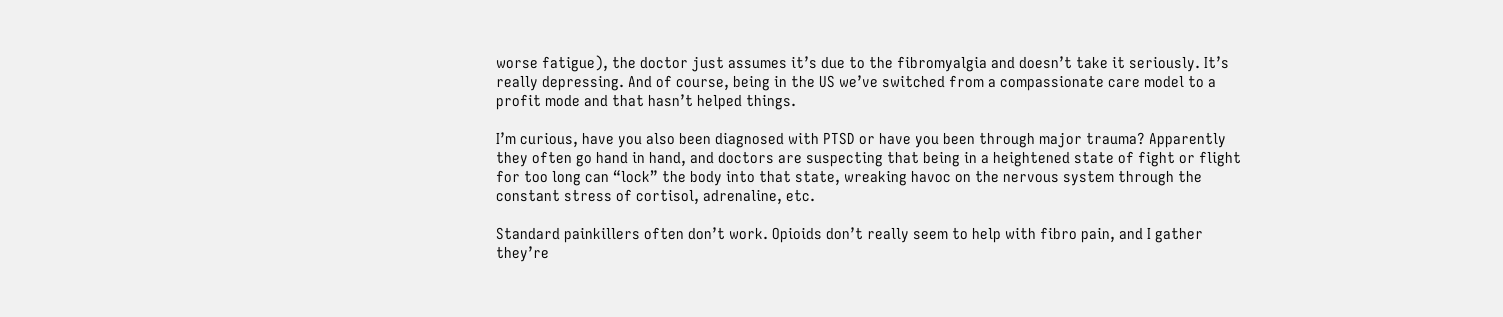worse fatigue), the doctor just assumes it’s due to the fibromyalgia and doesn’t take it seriously. It’s really depressing. And of course, being in the US we’ve switched from a compassionate care model to a profit mode and that hasn’t helped things.

I’m curious, have you also been diagnosed with PTSD or have you been through major trauma? Apparently they often go hand in hand, and doctors are suspecting that being in a heightened state of fight or flight for too long can “lock” the body into that state, wreaking havoc on the nervous system through the constant stress of cortisol, adrenaline, etc.

Standard painkillers often don’t work. Opioids don’t really seem to help with fibro pain, and I gather they’re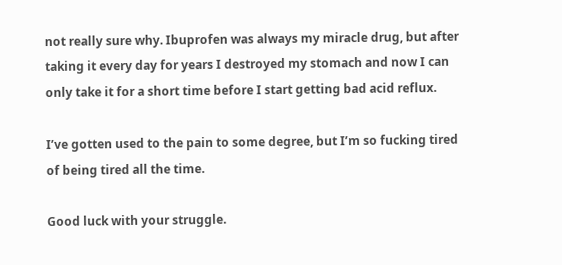not really sure why. Ibuprofen was always my miracle drug, but after taking it every day for years I destroyed my stomach and now I can only take it for a short time before I start getting bad acid reflux.

I’ve gotten used to the pain to some degree, but I’m so fucking tired of being tired all the time.

Good luck with your struggle.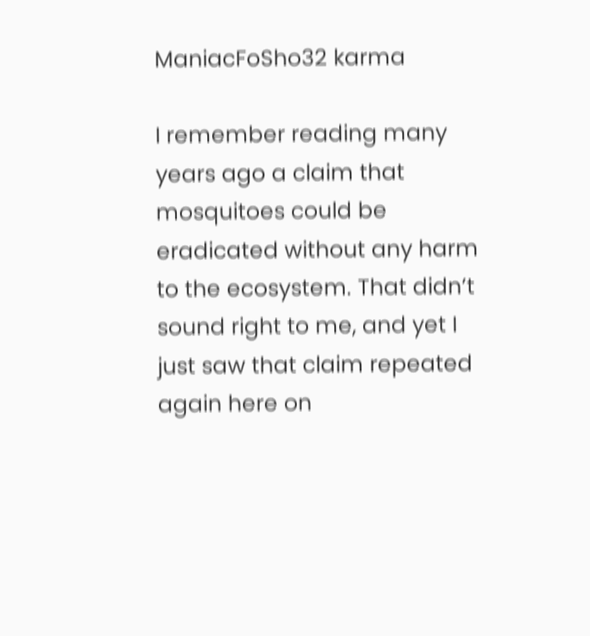ManiacFoSho32 karma

I remember reading many years ago a claim that mosquitoes could be eradicated without any harm to the ecosystem. That didn’t sound right to me, and yet I just saw that claim repeated again here on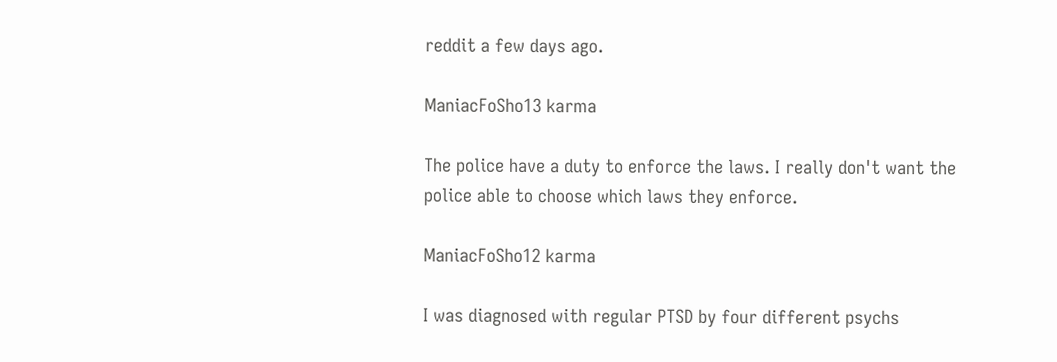reddit a few days ago.

ManiacFoSho13 karma

The police have a duty to enforce the laws. I really don't want the police able to choose which laws they enforce.

ManiacFoSho12 karma

I was diagnosed with regular PTSD by four different psychs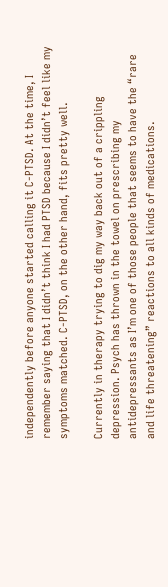independently before anyone started calling it C-PTSD. At the time, I remember saying that I didn’t think I had PTSD because I didn’t feel like my symptoms matched. C-PTSD, on the other hand, fits pretty well.

Currently in therapy trying to dig my way back out of a crippling depression. Psych has thrown in the towel on prescribing my antidepressants as I’m one of those people that seems to have the “rare and life threatening” reactions to all kinds of medications.